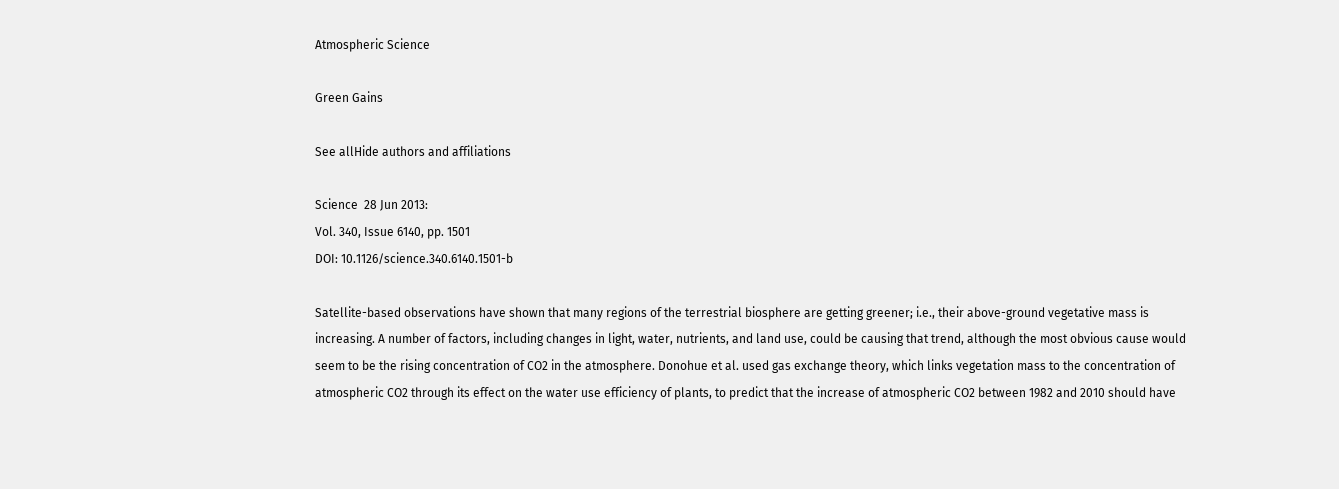Atmospheric Science

Green Gains

See allHide authors and affiliations

Science  28 Jun 2013:
Vol. 340, Issue 6140, pp. 1501
DOI: 10.1126/science.340.6140.1501-b

Satellite-based observations have shown that many regions of the terrestrial biosphere are getting greener; i.e., their above-ground vegetative mass is increasing. A number of factors, including changes in light, water, nutrients, and land use, could be causing that trend, although the most obvious cause would seem to be the rising concentration of CO2 in the atmosphere. Donohue et al. used gas exchange theory, which links vegetation mass to the concentration of atmospheric CO2 through its effect on the water use efficiency of plants, to predict that the increase of atmospheric CO2 between 1982 and 2010 should have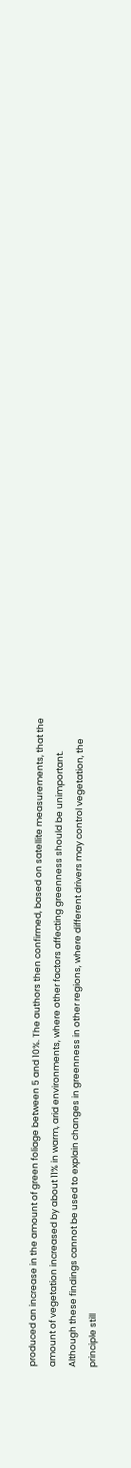produced an increase in the amount of green foliage between 5 and 10%. The authors then confirmed, based on satellite measurements, that the amount of vegetation increased by about 11% in warm, arid environments, where other factors affecting greenness should be unimportant. Although these findings cannot be used to explain changes in greenness in other regions, where different drivers may control vegetation, the principle still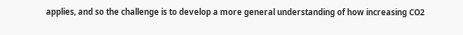applies, and so the challenge is to develop a more general understanding of how increasing CO2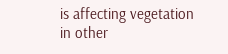is affecting vegetation in other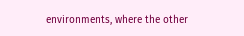environments, where the other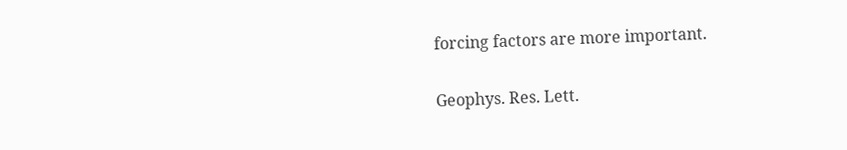forcing factors are more important.

Geophys. Res. Lett.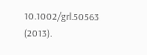10.1002/grl.50563 (2013).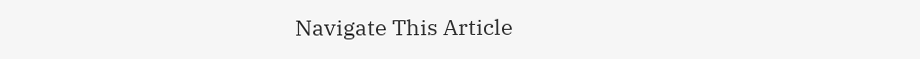Navigate This Article